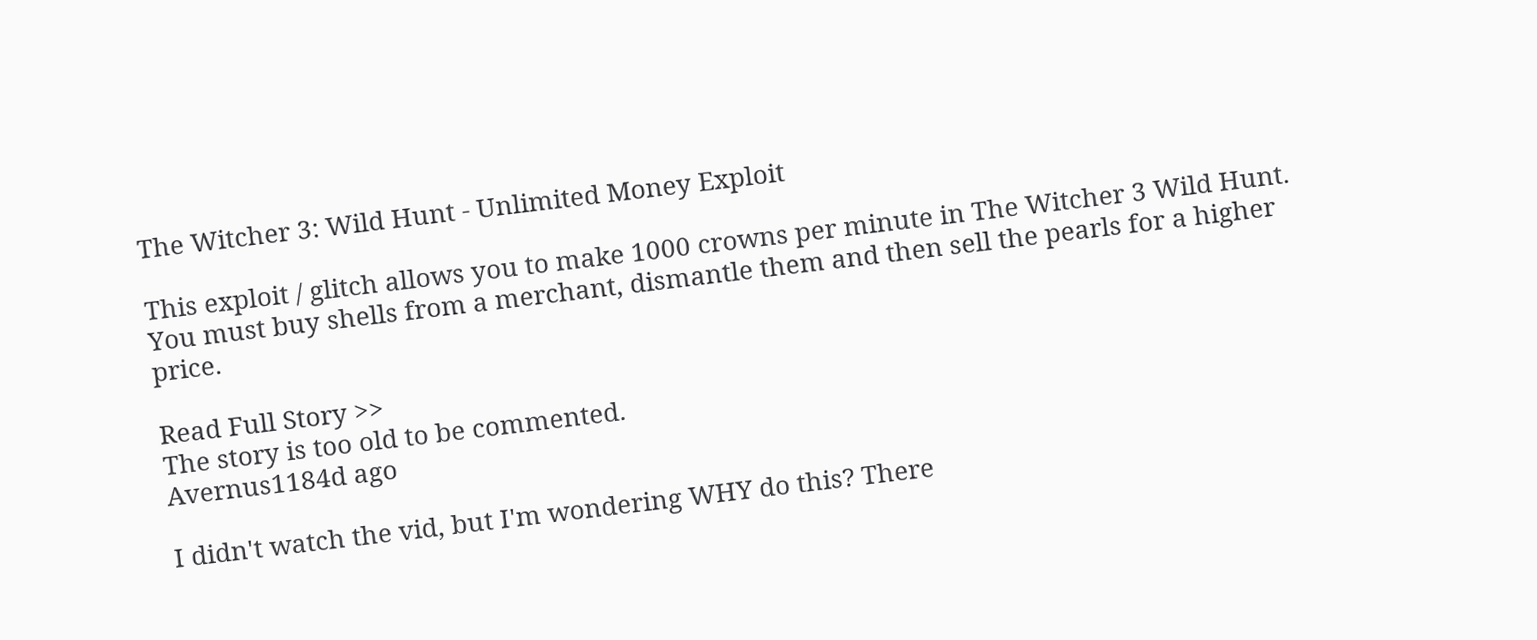The Witcher 3: Wild Hunt - Unlimited Money Exploit

This exploit / glitch allows you to make 1000 crowns per minute in The Witcher 3 Wild Hunt. You must buy shells from a merchant, dismantle them and then sell the pearls for a higher price.

Read Full Story >>
The story is too old to be commented.
Avernus1184d ago

I didn't watch the vid, but I'm wondering WHY do this? There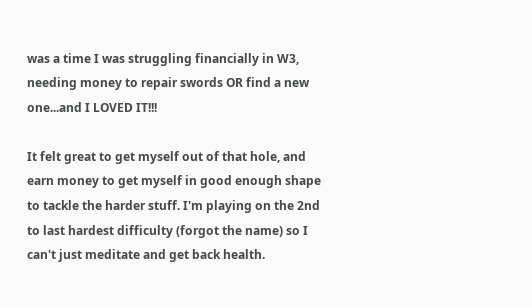was a time I was struggling financially in W3, needing money to repair swords OR find a new one...and I LOVED IT!!!

It felt great to get myself out of that hole, and earn money to get myself in good enough shape to tackle the harder stuff. I'm playing on the 2nd to last hardest difficulty (forgot the name) so I can't just meditate and get back health.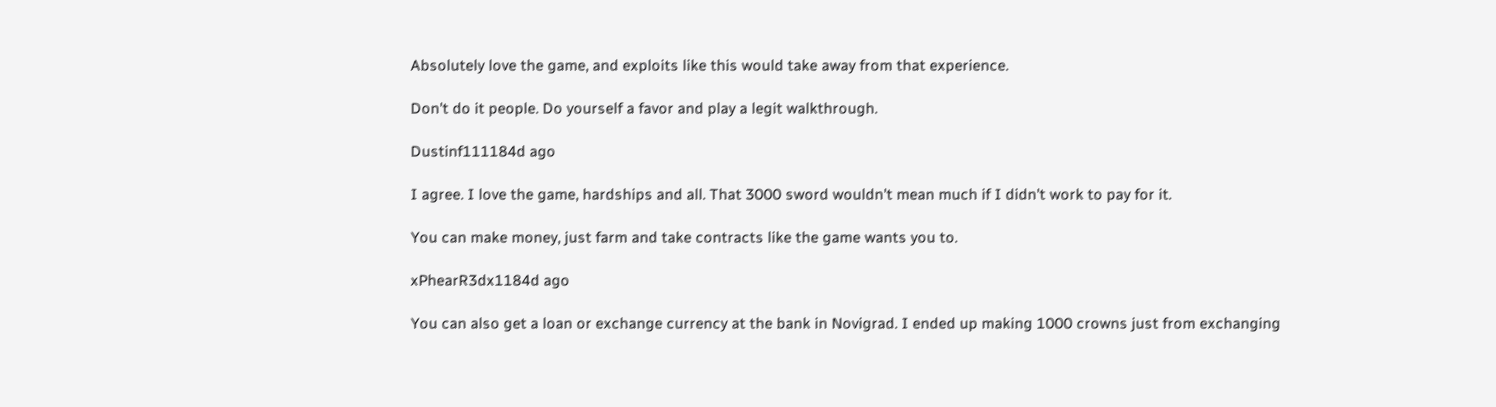Absolutely love the game, and exploits like this would take away from that experience.

Don't do it people. Do yourself a favor and play a legit walkthrough.

Dustinf111184d ago

I agree. I love the game, hardships and all. That 3000 sword wouldn't mean much if I didn't work to pay for it.

You can make money, just farm and take contracts like the game wants you to.

xPhearR3dx1184d ago

You can also get a loan or exchange currency at the bank in Novigrad. I ended up making 1000 crowns just from exchanging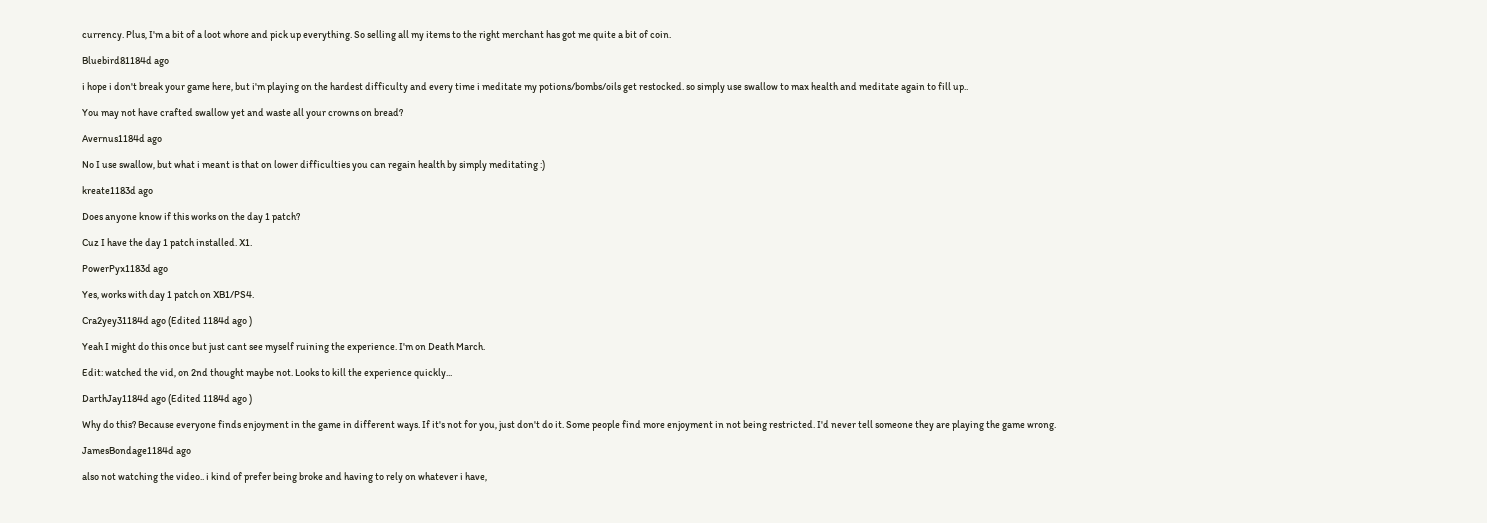currency. Plus, I'm a bit of a loot whore and pick up everything. So selling all my items to the right merchant has got me quite a bit of coin.

Bluebird81184d ago

i hope i don't break your game here, but i'm playing on the hardest difficulty and every time i meditate my potions/bombs/oils get restocked. so simply use swallow to max health and meditate again to fill up..

You may not have crafted swallow yet and waste all your crowns on bread?

Avernus1184d ago

No I use swallow, but what i meant is that on lower difficulties you can regain health by simply meditating :)

kreate1183d ago

Does anyone know if this works on the day 1 patch?

Cuz I have the day 1 patch installed. X1.

PowerPyx1183d ago

Yes, works with day 1 patch on XB1/PS4.

Cra2yey31184d ago (Edited 1184d ago )

Yeah I might do this once but just cant see myself ruining the experience. I'm on Death March.

Edit: watched the vid, on 2nd thought maybe not. Looks to kill the experience quickly...

DarthJay1184d ago (Edited 1184d ago )

Why do this? Because everyone finds enjoyment in the game in different ways. If it's not for you, just don't do it. Some people find more enjoyment in not being restricted. I'd never tell someone they are playing the game wrong.

JamesBondage1184d ago

also not watching the video.. i kind of prefer being broke and having to rely on whatever i have,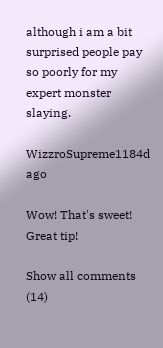although i am a bit surprised people pay so poorly for my expert monster slaying.

WizzroSupreme1184d ago

Wow! That's sweet! Great tip!

Show all comments (14)